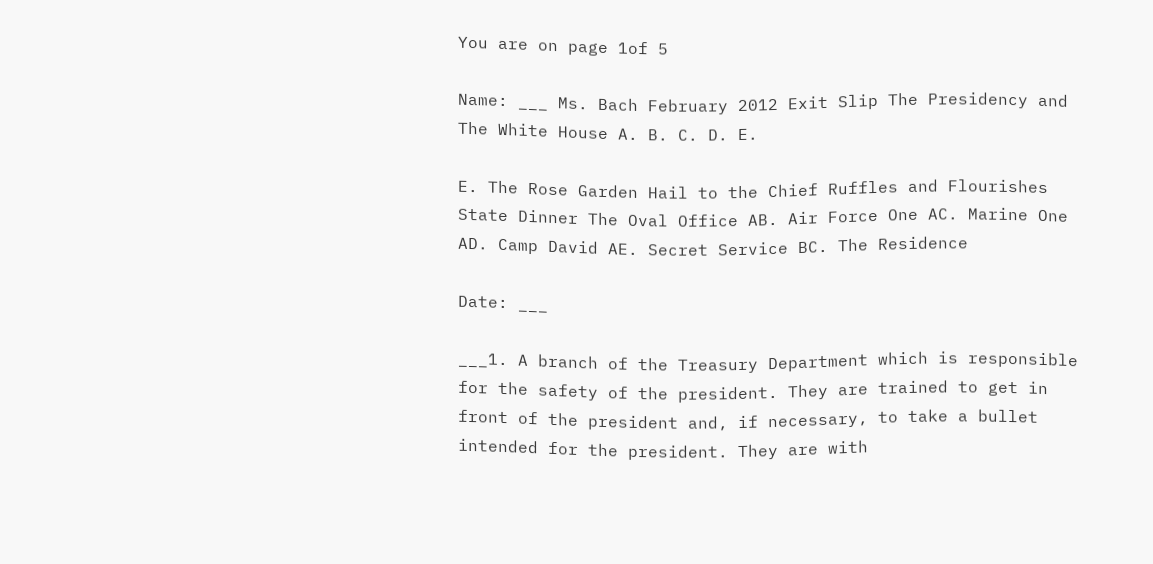You are on page 1of 5

Name: ___ Ms. Bach February 2012 Exit Slip The Presidency and The White House A. B. C. D. E.

E. The Rose Garden Hail to the Chief Ruffles and Flourishes State Dinner The Oval Office AB. Air Force One AC. Marine One AD. Camp David AE. Secret Service BC. The Residence

Date: ___

___1. A branch of the Treasury Department which is responsible for the safety of the president. They are trained to get in front of the president and, if necessary, to take a bullet intended for the president. They are with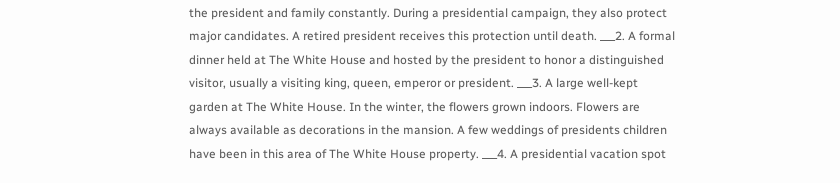the president and family constantly. During a presidential campaign, they also protect major candidates. A retired president receives this protection until death. ___2. A formal dinner held at The White House and hosted by the president to honor a distinguished visitor, usually a visiting king, queen, emperor or president. ___3. A large well-kept garden at The White House. In the winter, the flowers grown indoors. Flowers are always available as decorations in the mansion. A few weddings of presidents children have been in this area of The White House property. ___4. A presidential vacation spot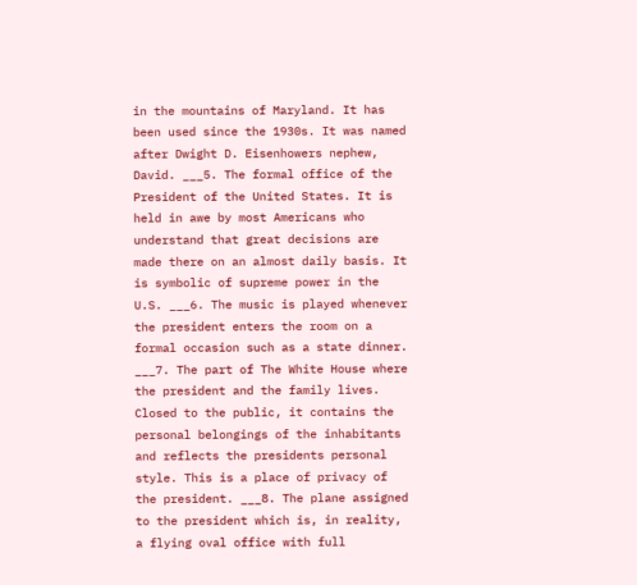in the mountains of Maryland. It has been used since the 1930s. It was named after Dwight D. Eisenhowers nephew, David. ___5. The formal office of the President of the United States. It is held in awe by most Americans who understand that great decisions are made there on an almost daily basis. It is symbolic of supreme power in the U.S. ___6. The music is played whenever the president enters the room on a formal occasion such as a state dinner. ___7. The part of The White House where the president and the family lives. Closed to the public, it contains the personal belongings of the inhabitants and reflects the presidents personal style. This is a place of privacy of the president. ___8. The plane assigned to the president which is, in reality, a flying oval office with full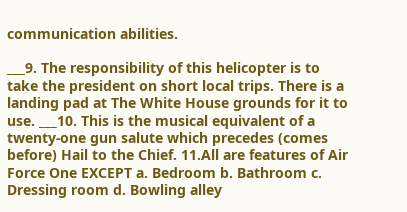communication abilities.

___9. The responsibility of this helicopter is to take the president on short local trips. There is a landing pad at The White House grounds for it to use. ___10. This is the musical equivalent of a twenty-one gun salute which precedes (comes before) Hail to the Chief. 11.All are features of Air Force One EXCEPT a. Bedroom b. Bathroom c. Dressing room d. Bowling alley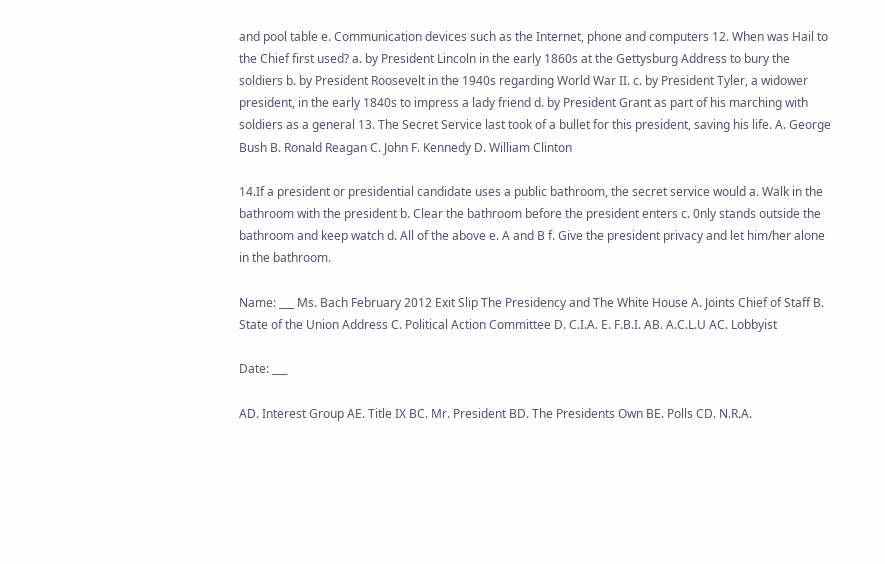and pool table e. Communication devices such as the Internet, phone and computers 12. When was Hail to the Chief first used? a. by President Lincoln in the early 1860s at the Gettysburg Address to bury the soldiers b. by President Roosevelt in the 1940s regarding World War II. c. by President Tyler, a widower president, in the early 1840s to impress a lady friend d. by President Grant as part of his marching with soldiers as a general 13. The Secret Service last took of a bullet for this president, saving his life. A. George Bush B. Ronald Reagan C. John F. Kennedy D. William Clinton

14.If a president or presidential candidate uses a public bathroom, the secret service would a. Walk in the bathroom with the president b. Clear the bathroom before the president enters c. 0nly stands outside the bathroom and keep watch d. All of the above e. A and B f. Give the president privacy and let him/her alone in the bathroom.

Name: ___ Ms. Bach February 2012 Exit Slip The Presidency and The White House A. Joints Chief of Staff B. State of the Union Address C. Political Action Committee D. C.I.A. E. F.B.I. AB. A.C.L.U AC. Lobbyist

Date: ___

AD. Interest Group AE. Title IX BC. Mr. President BD. The Presidents Own BE. Polls CD. N.R.A.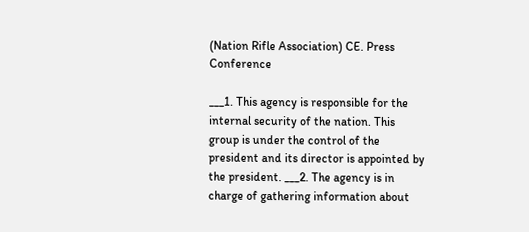(Nation Rifle Association) CE. Press Conference

___1. This agency is responsible for the internal security of the nation. This group is under the control of the president and its director is appointed by the president. ___2. The agency is in charge of gathering information about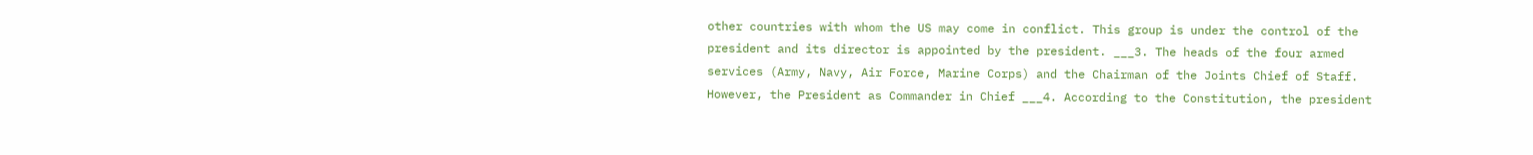other countries with whom the US may come in conflict. This group is under the control of the president and its director is appointed by the president. ___3. The heads of the four armed services (Army, Navy, Air Force, Marine Corps) and the Chairman of the Joints Chief of Staff. However, the President as Commander in Chief ___4. According to the Constitution, the president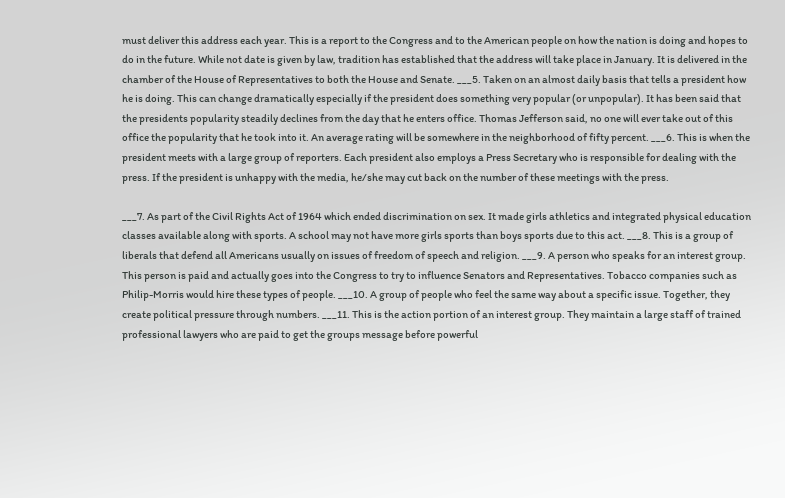must deliver this address each year. This is a report to the Congress and to the American people on how the nation is doing and hopes to do in the future. While not date is given by law, tradition has established that the address will take place in January. It is delivered in the chamber of the House of Representatives to both the House and Senate. ___5. Taken on an almost daily basis that tells a president how he is doing. This can change dramatically especially if the president does something very popular (or unpopular). It has been said that the presidents popularity steadily declines from the day that he enters office. Thomas Jefferson said, no one will ever take out of this office the popularity that he took into it. An average rating will be somewhere in the neighborhood of fifty percent. ___6. This is when the president meets with a large group of reporters. Each president also employs a Press Secretary who is responsible for dealing with the press. If the president is unhappy with the media, he/she may cut back on the number of these meetings with the press.

___7. As part of the Civil Rights Act of 1964 which ended discrimination on sex. It made girls athletics and integrated physical education classes available along with sports. A school may not have more girls sports than boys sports due to this act. ___8. This is a group of liberals that defend all Americans usually on issues of freedom of speech and religion. ___9. A person who speaks for an interest group. This person is paid and actually goes into the Congress to try to influence Senators and Representatives. Tobacco companies such as Philip-Morris would hire these types of people. ___10. A group of people who feel the same way about a specific issue. Together, they create political pressure through numbers. ___11. This is the action portion of an interest group. They maintain a large staff of trained professional lawyers who are paid to get the groups message before powerful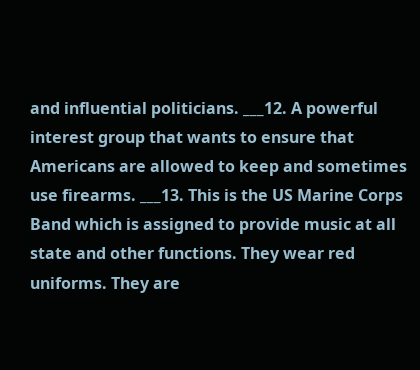and influential politicians. ___12. A powerful interest group that wants to ensure that Americans are allowed to keep and sometimes use firearms. ___13. This is the US Marine Corps Band which is assigned to provide music at all state and other functions. They wear red uniforms. They are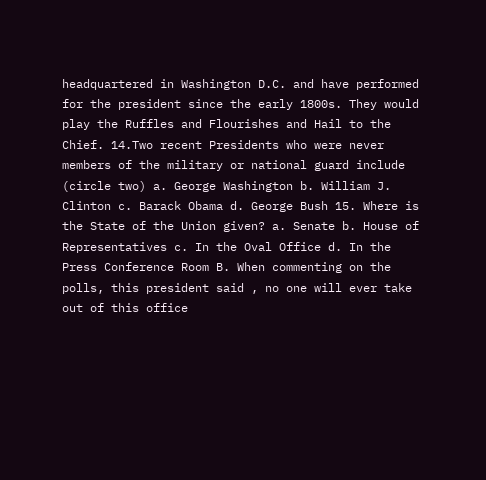headquartered in Washington D.C. and have performed for the president since the early 1800s. They would play the Ruffles and Flourishes and Hail to the Chief. 14.Two recent Presidents who were never members of the military or national guard include (circle two) a. George Washington b. William J. Clinton c. Barack Obama d. George Bush 15. Where is the State of the Union given? a. Senate b. House of Representatives c. In the Oval Office d. In the Press Conference Room B. When commenting on the polls, this president said , no one will ever take out of this office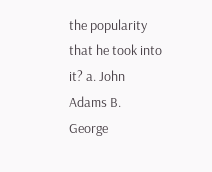the popularity that he took into it? a. John Adams B. George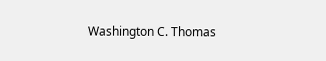Washington C. Thomas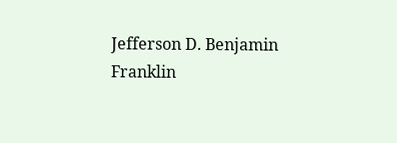Jefferson D. Benjamin Franklin